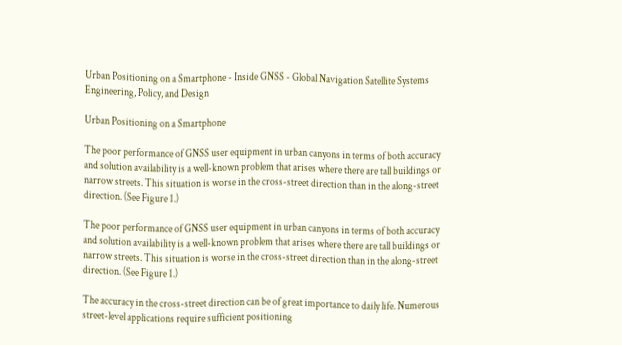Urban Positioning on a Smartphone - Inside GNSS - Global Navigation Satellite Systems Engineering, Policy, and Design

Urban Positioning on a Smartphone

The poor performance of GNSS user equipment in urban canyons in terms of both accuracy and solution availability is a well-known problem that arises where there are tall buildings or narrow streets. This situation is worse in the cross-street direction than in the along-street direction. (See Figure 1.)

The poor performance of GNSS user equipment in urban canyons in terms of both accuracy and solution availability is a well-known problem that arises where there are tall buildings or narrow streets. This situation is worse in the cross-street direction than in the along-street direction. (See Figure 1.)

The accuracy in the cross-street direction can be of great importance to daily life. Numerous street-level applications require sufficient positioning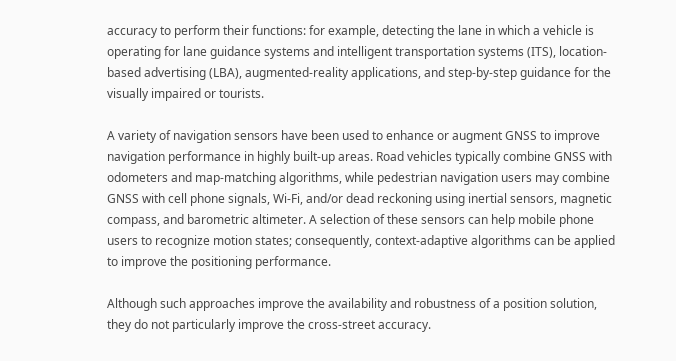accuracy to perform their functions: for example, detecting the lane in which a vehicle is operating for lane guidance systems and intelligent transportation systems (ITS), location-based advertising (LBA), augmented-reality applications, and step-by-step guidance for the visually impaired or tourists.

A variety of navigation sensors have been used to enhance or augment GNSS to improve navigation performance in highly built-up areas. Road vehicles typically combine GNSS with odometers and map-matching algorithms, while pedestrian navigation users may combine GNSS with cell phone signals, Wi-Fi, and/or dead reckoning using inertial sensors, magnetic compass, and barometric altimeter. A selection of these sensors can help mobile phone users to recognize motion states; consequently, context-adaptive algorithms can be applied to improve the positioning performance.

Although such approaches improve the availability and robustness of a position solution, they do not particularly improve the cross-street accuracy.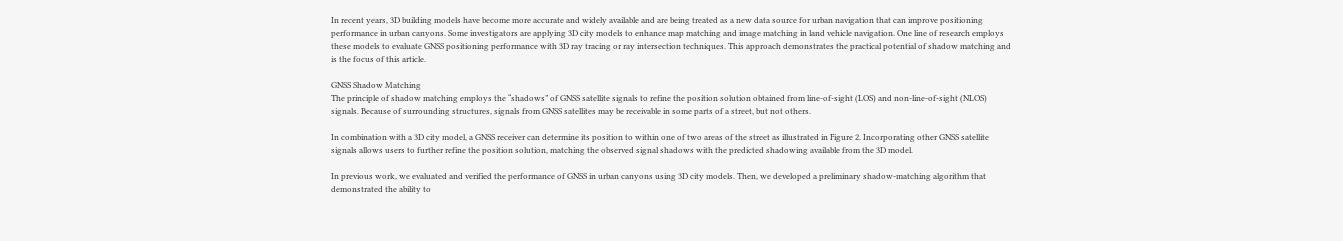In recent years, 3D building models have become more accurate and widely available and are being treated as a new data source for urban navigation that can improve positioning performance in urban canyons. Some investigators are applying 3D city models to enhance map matching and image matching in land vehicle navigation. One line of research employs these models to evaluate GNSS positioning performance with 3D ray tracing or ray intersection techniques. This approach demonstrates the practical potential of shadow matching and is the focus of this article.

GNSS Shadow Matching
The principle of shadow matching employs the “shadows” of GNSS satellite signals to refine the position solution obtained from line-of-sight (LOS) and non-line-of-sight (NLOS) signals. Because of surrounding structures, signals from GNSS satellites may be receivable in some parts of a street, but not others.

In combination with a 3D city model, a GNSS receiver can determine its position to within one of two areas of the street as illustrated in Figure 2. Incorporating other GNSS satellite signals allows users to further refine the position solution, matching the observed signal shadows with the predicted shadowing available from the 3D model.

In previous work, we evaluated and verified the performance of GNSS in urban canyons using 3D city models. Then, we developed a preliminary shadow-matching algorithm that demonstrated the ability to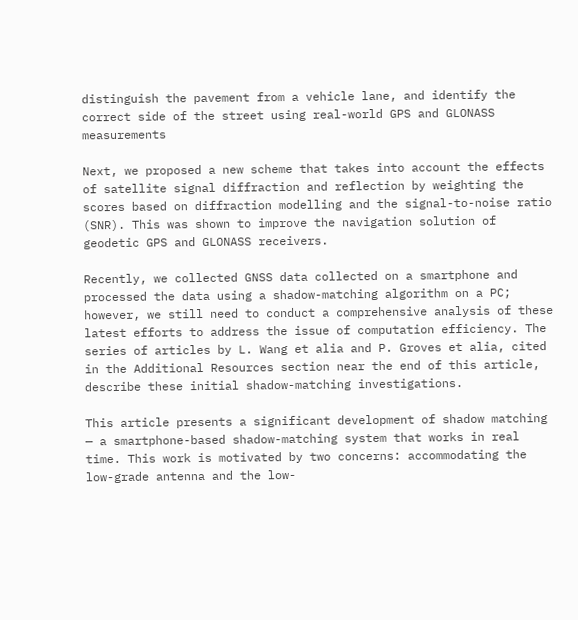distinguish the pavement from a vehicle lane, and identify the correct side of the street using real-world GPS and GLONASS measurements

Next, we proposed a new scheme that takes into account the effects of satellite signal diffraction and reflection by weighting the scores based on diffraction modelling and the signal-to-noise ratio (SNR). This was shown to improve the navigation solution of geodetic GPS and GLONASS receivers.

Recently, we collected GNSS data collected on a smartphone and processed the data using a shadow-matching algorithm on a PC; however, we still need to conduct a comprehensive analysis of these latest efforts to address the issue of computation efficiency. The series of articles by L. Wang et alia and P. Groves et alia, cited in the Additional Resources section near the end of this article, describe these initial shadow-matching investigations.

This article presents a significant development of shadow matching — a smartphone-based shadow-matching system that works in real time. This work is motivated by two concerns: accommodating the low-grade antenna and the low-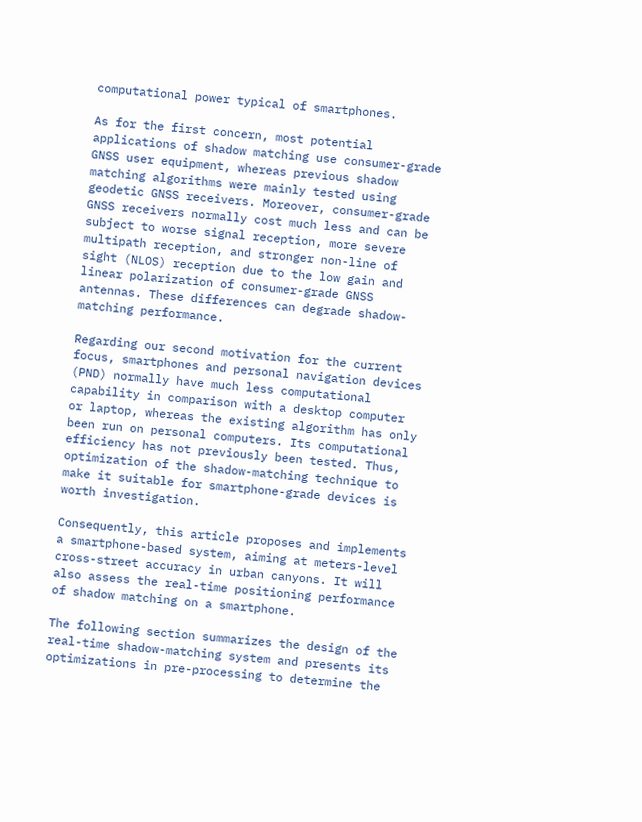computational power typical of smartphones.

As for the first concern, most potential applications of shadow matching use consumer-grade GNSS user equipment, whereas previous shadow matching algorithms were mainly tested using geodetic GNSS receivers. Moreover, consumer-grade GNSS receivers normally cost much less and can be subject to worse signal reception, more severe multipath reception, and stronger non-line of sight (NLOS) reception due to the low gain and linear polarization of consumer-grade GNSS antennas. These differences can degrade shadow-matching performance.

Regarding our second motivation for the current focus, smartphones and personal navigation devices (PND) normally have much less computational capability in comparison with a desktop computer or laptop, whereas the existing algorithm has only been run on personal computers. Its computational efficiency has not previously been tested. Thus, optimization of the shadow-matching technique to make it suitable for smartphone-grade devices is worth investigation.

Consequently, this article proposes and implements a smartphone-based system, aiming at meters-level cross-street accuracy in urban canyons. It will also assess the real-time positioning performance of shadow matching on a smartphone.

The following section summarizes the design of the real-time shadow-matching system and presents its optimizations in pre-processing to determine the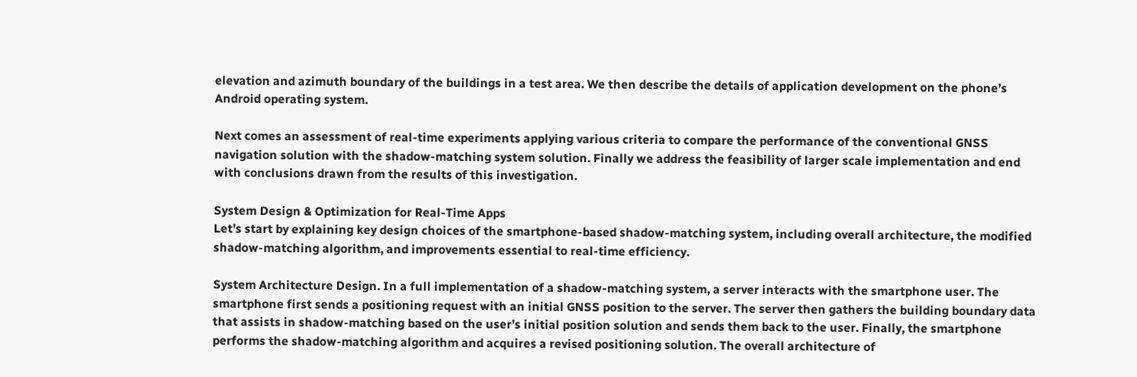elevation and azimuth boundary of the buildings in a test area. We then describe the details of application development on the phone’s Android operating system.

Next comes an assessment of real-time experiments applying various criteria to compare the performance of the conventional GNSS navigation solution with the shadow-matching system solution. Finally we address the feasibility of larger scale implementation and end with conclusions drawn from the results of this investigation.

System Design & Optimization for Real-Time Apps
Let’s start by explaining key design choices of the smartphone-based shadow-matching system, including overall architecture, the modified shadow-matching algorithm, and improvements essential to real-time efficiency.

System Architecture Design. In a full implementation of a shadow-matching system, a server interacts with the smartphone user. The smartphone first sends a positioning request with an initial GNSS position to the server. The server then gathers the building boundary data that assists in shadow-matching based on the user’s initial position solution and sends them back to the user. Finally, the smartphone performs the shadow-matching algorithm and acquires a revised positioning solution. The overall architecture of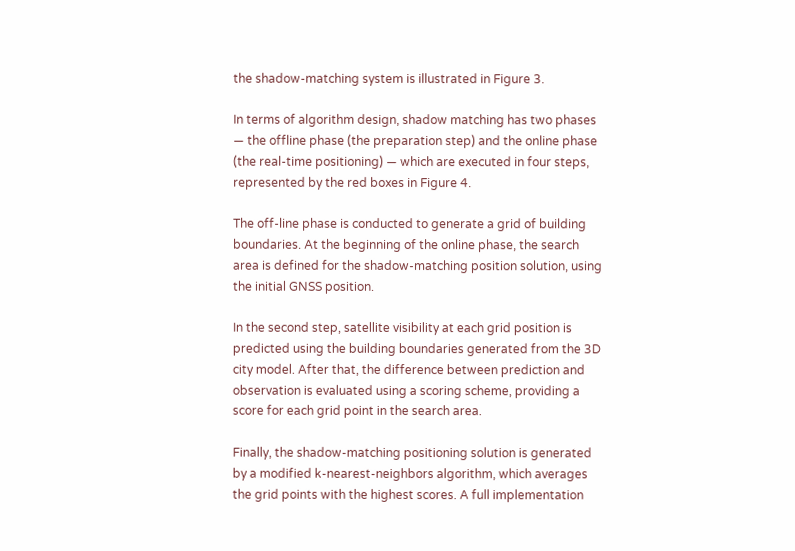the shadow-matching system is illustrated in Figure 3.

In terms of algorithm design, shadow matching has two phases — the offline phase (the preparation step) and the online phase (the real-time positioning) — which are executed in four steps, represented by the red boxes in Figure 4.

The off-line phase is conducted to generate a grid of building boundaries. At the beginning of the online phase, the search area is defined for the shadow-matching position solution, using the initial GNSS position.

In the second step, satellite visibility at each grid position is predicted using the building boundaries generated from the 3D city model. After that, the difference between prediction and observation is evaluated using a scoring scheme, providing a score for each grid point in the search area.

Finally, the shadow-matching positioning solution is generated by a modified k-nearest-neighbors algorithm, which averages the grid points with the highest scores. A full implementation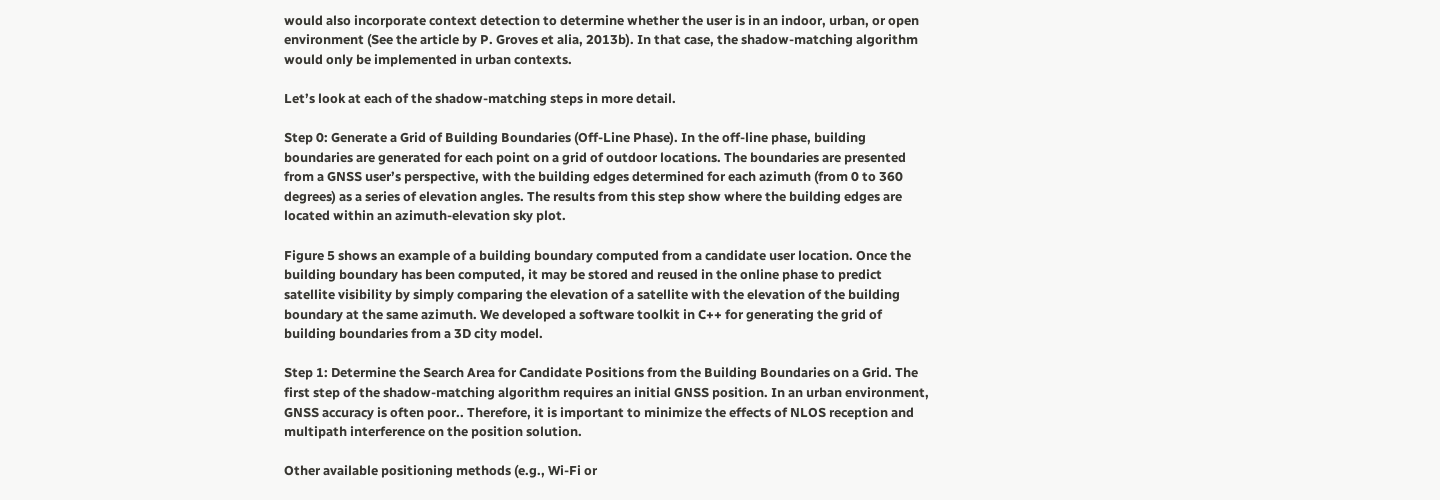would also incorporate context detection to determine whether the user is in an indoor, urban, or open environment (See the article by P. Groves et alia, 2013b). In that case, the shadow-matching algorithm would only be implemented in urban contexts.

Let’s look at each of the shadow-matching steps in more detail.

Step 0: Generate a Grid of Building Boundaries (Off-Line Phase). In the off-line phase, building boundaries are generated for each point on a grid of outdoor locations. The boundaries are presented from a GNSS user’s perspective, with the building edges determined for each azimuth (from 0 to 360 degrees) as a series of elevation angles. The results from this step show where the building edges are located within an azimuth-elevation sky plot.

Figure 5 shows an example of a building boundary computed from a candidate user location. Once the building boundary has been computed, it may be stored and reused in the online phase to predict satellite visibility by simply comparing the elevation of a satellite with the elevation of the building boundary at the same azimuth. We developed a software toolkit in C++ for generating the grid of building boundaries from a 3D city model.

Step 1: Determine the Search Area for Candidate Positions from the Building Boundaries on a Grid. The first step of the shadow-matching algorithm requires an initial GNSS position. In an urban environment, GNSS accuracy is often poor.. Therefore, it is important to minimize the effects of NLOS reception and multipath interference on the position solution.

Other available positioning methods (e.g., Wi-Fi or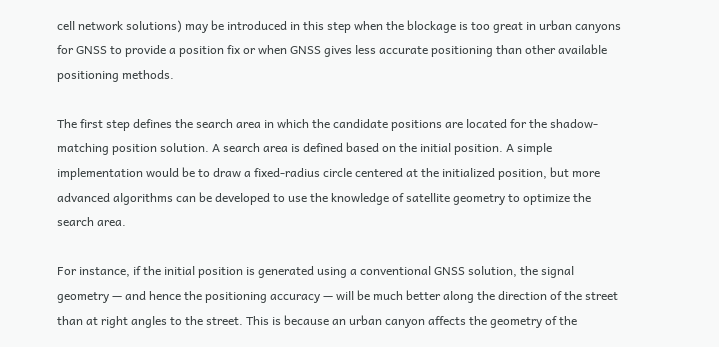cell network solutions) may be introduced in this step when the blockage is too great in urban canyons for GNSS to provide a position fix or when GNSS gives less accurate positioning than other available positioning methods.

The first step defines the search area in which the candidate positions are located for the shadow-matching position solution. A search area is defined based on the initial position. A simple implementation would be to draw a fixed-radius circle centered at the initialized position, but more advanced algorithms can be developed to use the knowledge of satellite geometry to optimize the search area.

For instance, if the initial position is generated using a conventional GNSS solution, the signal geometry — and hence the positioning accuracy — will be much better along the direction of the street than at right angles to the street. This is because an urban canyon affects the geometry of the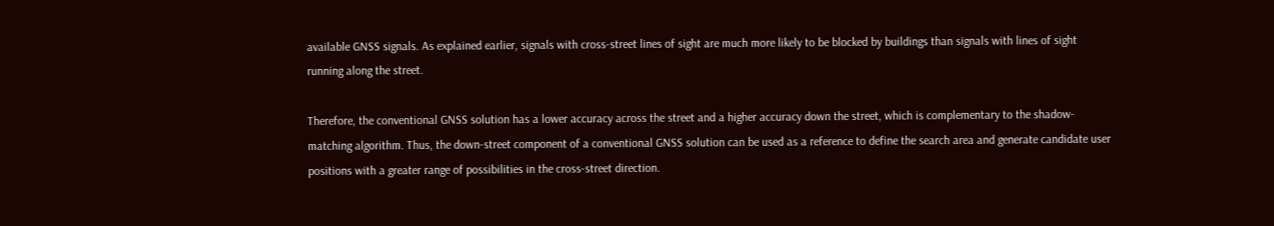available GNSS signals. As explained earlier, signals with cross-street lines of sight are much more likely to be blocked by buildings than signals with lines of sight running along the street.

Therefore, the conventional GNSS solution has a lower accuracy across the street and a higher accuracy down the street, which is complementary to the shadow-matching algorithm. Thus, the down-street component of a conventional GNSS solution can be used as a reference to define the search area and generate candidate user positions with a greater range of possibilities in the cross-street direction.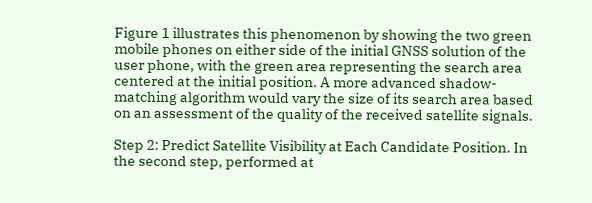Figure 1 illustrates this phenomenon by showing the two green mobile phones on either side of the initial GNSS solution of the user phone, with the green area representing the search area centered at the initial position. A more advanced shadow-matching algorithm would vary the size of its search area based on an assessment of the quality of the received satellite signals.

Step 2: Predict Satellite Visibility at Each Candidate Position. In the second step, performed at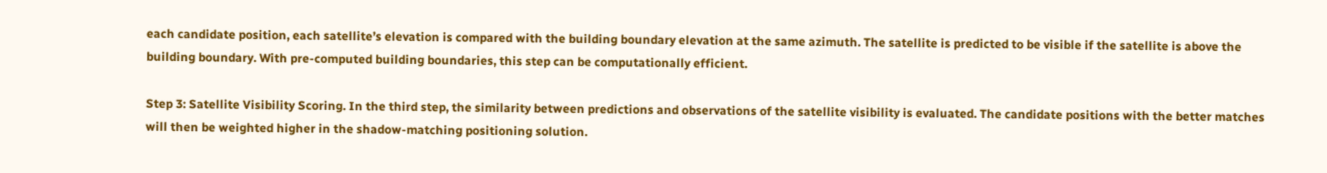each candidate position, each satellite’s elevation is compared with the building boundary elevation at the same azimuth. The satellite is predicted to be visible if the satellite is above the building boundary. With pre-computed building boundaries, this step can be computationally efficient.

Step 3: Satellite Visibility Scoring. In the third step, the similarity between predictions and observations of the satellite visibility is evaluated. The candidate positions with the better matches will then be weighted higher in the shadow-matching positioning solution.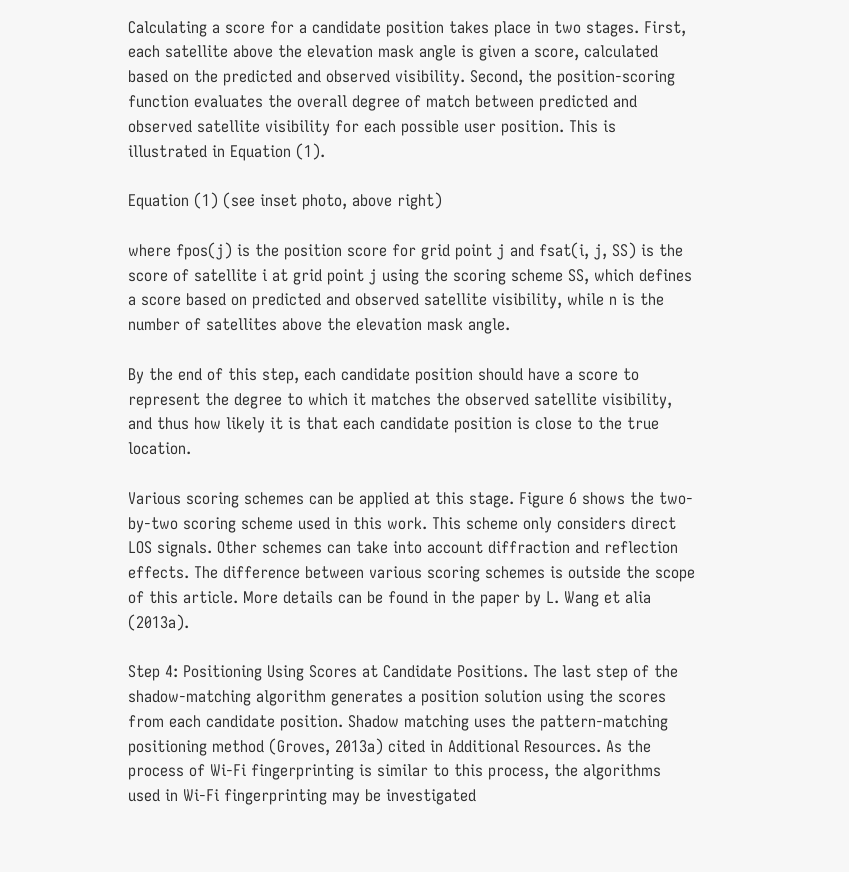Calculating a score for a candidate position takes place in two stages. First, each satellite above the elevation mask angle is given a score, calculated based on the predicted and observed visibility. Second, the position-scoring function evaluates the overall degree of match between predicted and observed satellite visibility for each possible user position. This is illustrated in Equation (1).

Equation (1) (see inset photo, above right)

where fpos(j) is the position score for grid point j and fsat(i, j, SS) is the score of satellite i at grid point j using the scoring scheme SS, which defines a score based on predicted and observed satellite visibility, while n is the number of satellites above the elevation mask angle.

By the end of this step, each candidate position should have a score to represent the degree to which it matches the observed satellite visibility, and thus how likely it is that each candidate position is close to the true location.

Various scoring schemes can be applied at this stage. Figure 6 shows the two-by-two scoring scheme used in this work. This scheme only considers direct LOS signals. Other schemes can take into account diffraction and reflection effects. The difference between various scoring schemes is outside the scope of this article. More details can be found in the paper by L. Wang et alia (2013a).

Step 4: Positioning Using Scores at Candidate Positions. The last step of the shadow-matching algorithm generates a position solution using the scores from each candidate position. Shadow matching uses the pattern-matching positioning method (Groves, 2013a) cited in Additional Resources. As the process of Wi-Fi fingerprinting is similar to this process, the algorithms used in Wi-Fi fingerprinting may be investigated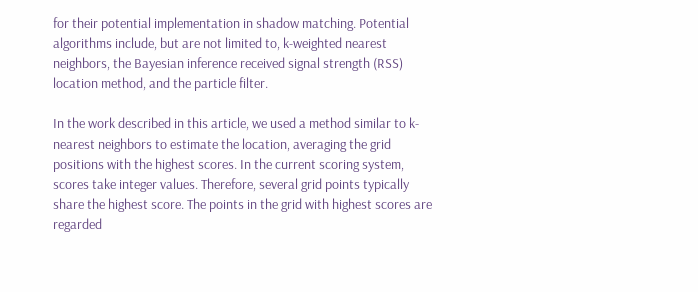for their potential implementation in shadow matching. Potential algorithms include, but are not limited to, k-weighted nearest neighbors, the Bayesian inference received signal strength (RSS) location method, and the particle filter.

In the work described in this article, we used a method similar to k-nearest neighbors to estimate the location, averaging the grid positions with the highest scores. In the current scoring system, scores take integer values. Therefore, several grid points typically share the highest score. The points in the grid with highest scores are regarded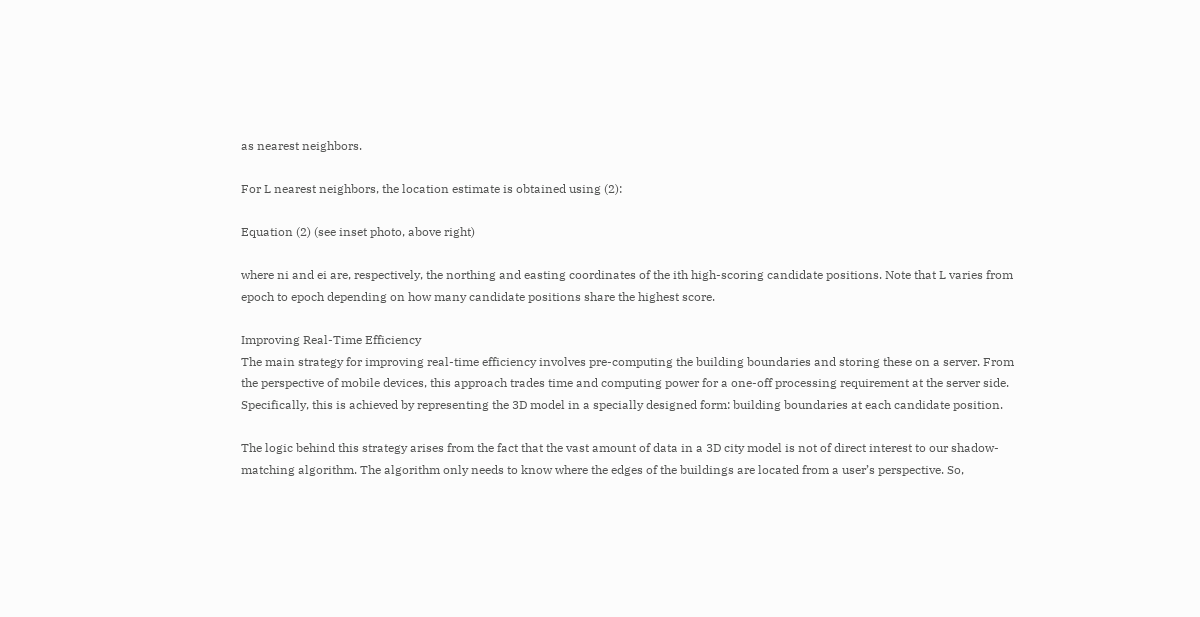as nearest neighbors.

For L nearest neighbors, the location estimate is obtained using (2):

Equation (2) (see inset photo, above right)

where ni and ei are, respectively, the northing and easting coordinates of the ith high-scoring candidate positions. Note that L varies from epoch to epoch depending on how many candidate positions share the highest score.

Improving Real-Time Efficiency
The main strategy for improving real-time efficiency involves pre-computing the building boundaries and storing these on a server. From the perspective of mobile devices, this approach trades time and computing power for a one-off processing requirement at the server side. Specifically, this is achieved by representing the 3D model in a specially designed form: building boundaries at each candidate position.

The logic behind this strategy arises from the fact that the vast amount of data in a 3D city model is not of direct interest to our shadow-matching algorithm. The algorithm only needs to know where the edges of the buildings are located from a user’s perspective. So,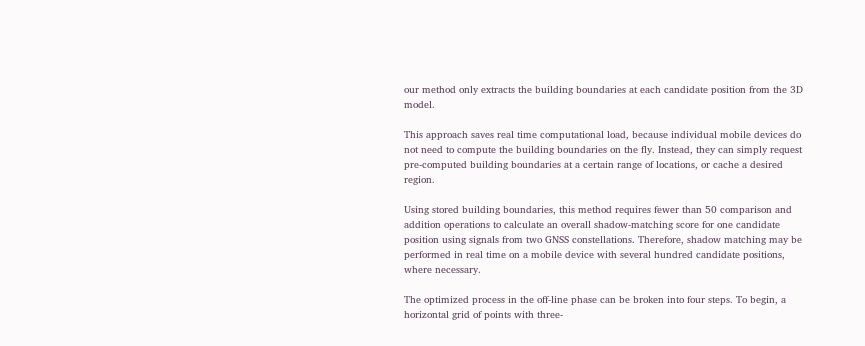our method only extracts the building boundaries at each candidate position from the 3D model.

This approach saves real time computational load, because individual mobile devices do not need to compute the building boundaries on the fly. Instead, they can simply request pre-computed building boundaries at a certain range of locations, or cache a desired region.

Using stored building boundaries, this method requires fewer than 50 comparison and addition operations to calculate an overall shadow-matching score for one candidate position using signals from two GNSS constellations. Therefore, shadow matching may be performed in real time on a mobile device with several hundred candidate positions, where necessary.

The optimized process in the off-line phase can be broken into four steps. To begin, a horizontal grid of points with three-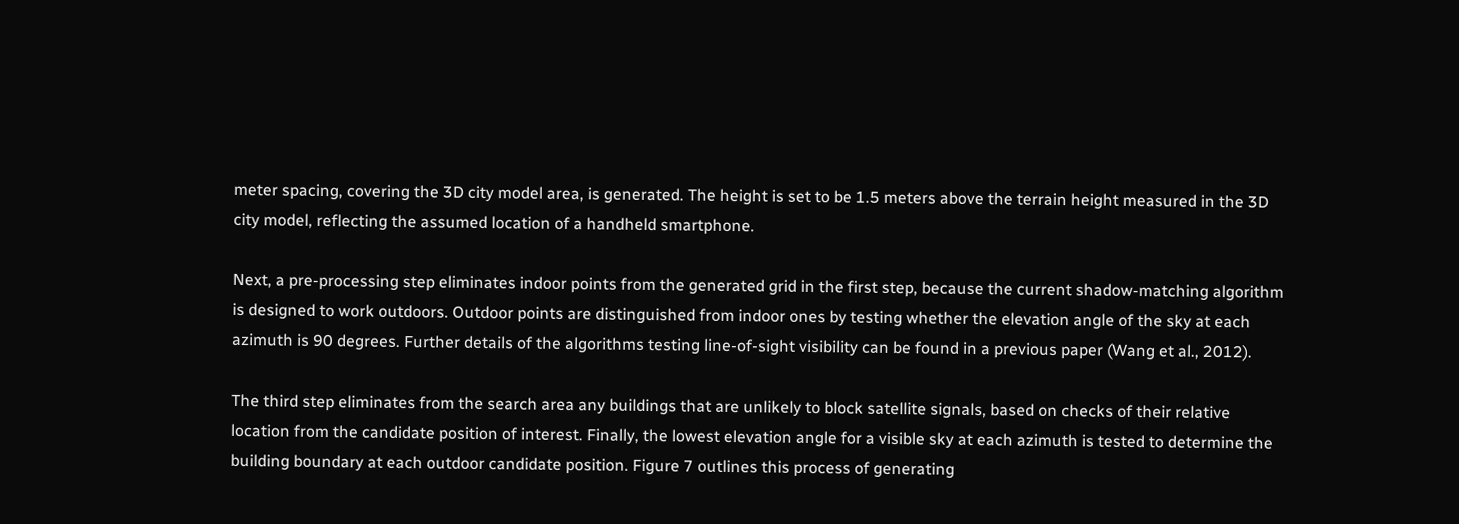meter spacing, covering the 3D city model area, is generated. The height is set to be 1.5 meters above the terrain height measured in the 3D city model, reflecting the assumed location of a handheld smartphone.

Next, a pre-processing step eliminates indoor points from the generated grid in the first step, because the current shadow-matching algorithm is designed to work outdoors. Outdoor points are distinguished from indoor ones by testing whether the elevation angle of the sky at each azimuth is 90 degrees. Further details of the algorithms testing line-of-sight visibility can be found in a previous paper (Wang et al., 2012).

The third step eliminates from the search area any buildings that are unlikely to block satellite signals, based on checks of their relative location from the candidate position of interest. Finally, the lowest elevation angle for a visible sky at each azimuth is tested to determine the building boundary at each outdoor candidate position. Figure 7 outlines this process of generating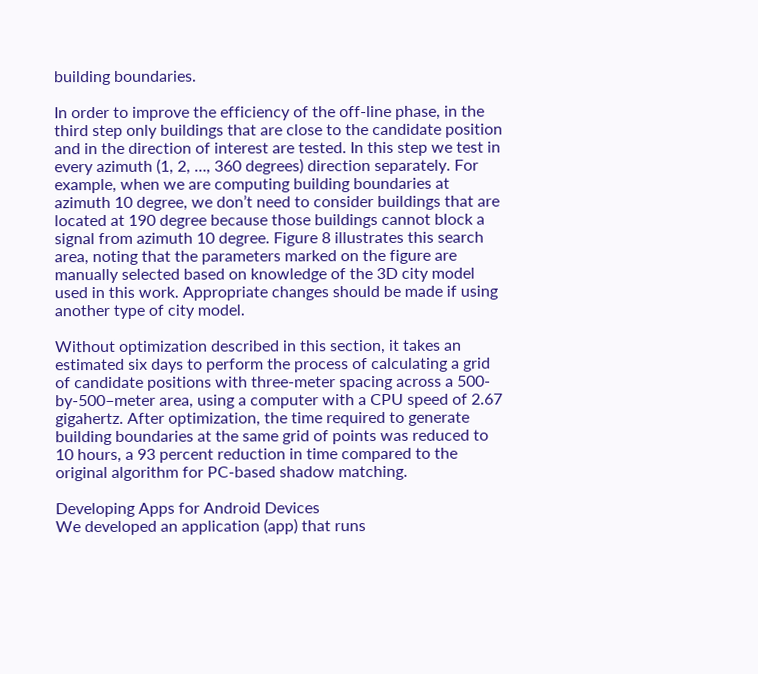building boundaries.

In order to improve the efficiency of the off-line phase, in the third step only buildings that are close to the candidate position and in the direction of interest are tested. In this step we test in every azimuth (1, 2, …, 360 degrees) direction separately. For example, when we are computing building boundaries at azimuth 10 degree, we don’t need to consider buildings that are located at 190 degree because those buildings cannot block a signal from azimuth 10 degree. Figure 8 illustrates this search area, noting that the parameters marked on the figure are manually selected based on knowledge of the 3D city model used in this work. Appropriate changes should be made if using another type of city model.

Without optimization described in this section, it takes an estimated six days to perform the process of calculating a grid of candidate positions with three-meter spacing across a 500-by-500–meter area, using a computer with a CPU speed of 2.67 gigahertz. After optimization, the time required to generate building boundaries at the same grid of points was reduced to 10 hours, a 93 percent reduction in time compared to the original algorithm for PC-based shadow matching.

Developing Apps for Android Devices
We developed an application (app) that runs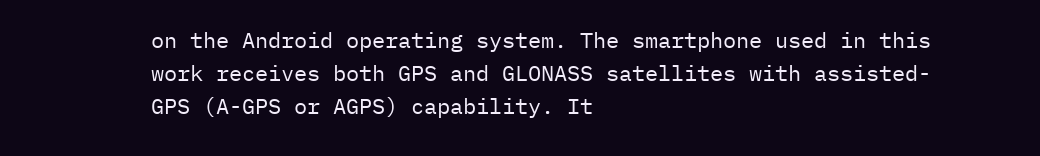on the Android operating system. The smartphone used in this work receives both GPS and GLONASS satellites with assisted-GPS (A-GPS or AGPS) capability. It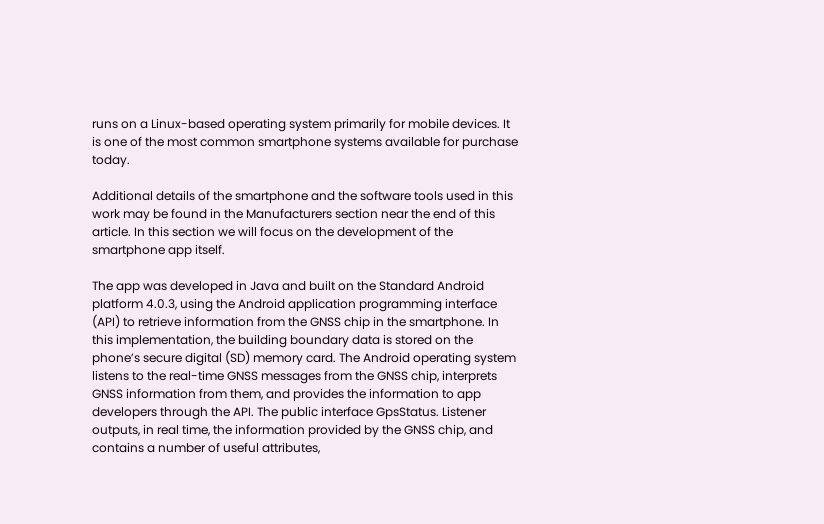runs on a Linux-based operating system primarily for mobile devices. It is one of the most common smartphone systems available for purchase today.

Additional details of the smartphone and the software tools used in this work may be found in the Manufacturers section near the end of this article. In this section we will focus on the development of the smartphone app itself.

The app was developed in Java and built on the Standard Android platform 4.0.3, using the Android application programming interface (API) to retrieve information from the GNSS chip in the smartphone. In this implementation, the building boundary data is stored on the phone’s secure digital (SD) memory card. The Android operating system listens to the real-time GNSS messages from the GNSS chip, interprets GNSS information from them, and provides the information to app developers through the API. The public interface GpsStatus. Listener outputs, in real time, the information provided by the GNSS chip, and contains a number of useful attributes,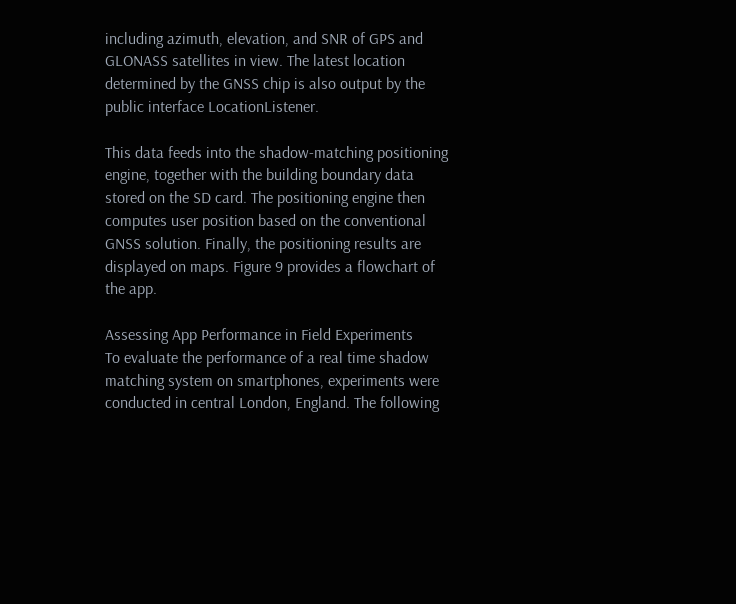including azimuth, elevation, and SNR of GPS and GLONASS satellites in view. The latest location determined by the GNSS chip is also output by the public interface LocationListener.

This data feeds into the shadow-matching positioning engine, together with the building boundary data stored on the SD card. The positioning engine then computes user position based on the conventional GNSS solution. Finally, the positioning results are displayed on maps. Figure 9 provides a flowchart of the app.

Assessing App Performance in Field Experiments
To evaluate the performance of a real time shadow matching system on smartphones, experiments were conducted in central London, England. The following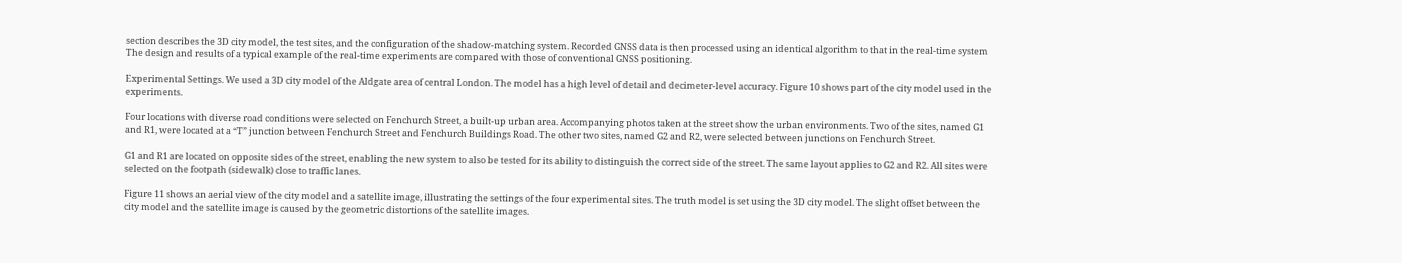section describes the 3D city model, the test sites, and the configuration of the shadow-matching system. Recorded GNSS data is then processed using an identical algorithm to that in the real-time system The design and results of a typical example of the real-time experiments are compared with those of conventional GNSS positioning.

Experimental Settings. We used a 3D city model of the Aldgate area of central London. The model has a high level of detail and decimeter-level accuracy. Figure 10 shows part of the city model used in the experiments.

Four locations with diverse road conditions were selected on Fenchurch Street, a built-up urban area. Accompanying photos taken at the street show the urban environments. Two of the sites, named G1 and R1, were located at a “T” junction between Fenchurch Street and Fenchurch Buildings Road. The other two sites, named G2 and R2, were selected between junctions on Fenchurch Street.

G1 and R1 are located on opposite sides of the street, enabling the new system to also be tested for its ability to distinguish the correct side of the street. The same layout applies to G2 and R2. All sites were selected on the footpath (sidewalk) close to traffic lanes.

Figure 11 shows an aerial view of the city model and a satellite image, illustrating the settings of the four experimental sites. The truth model is set using the 3D city model. The slight offset between the city model and the satellite image is caused by the geometric distortions of the satellite images.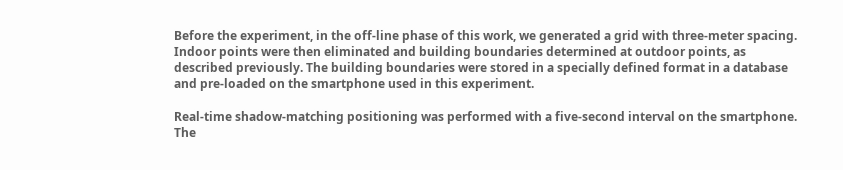Before the experiment, in the off-line phase of this work, we generated a grid with three-meter spacing. Indoor points were then eliminated and building boundaries determined at outdoor points, as described previously. The building boundaries were stored in a specially defined format in a database and pre-loaded on the smartphone used in this experiment.

Real-time shadow-matching positioning was performed with a five-second interval on the smartphone. The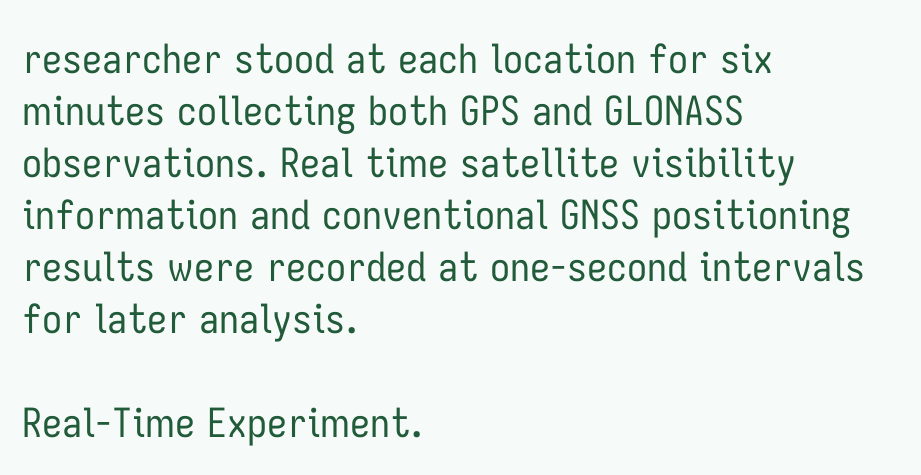researcher stood at each location for six minutes collecting both GPS and GLONASS observations. Real time satellite visibility information and conventional GNSS positioning results were recorded at one-second intervals for later analysis.

Real-Time Experiment.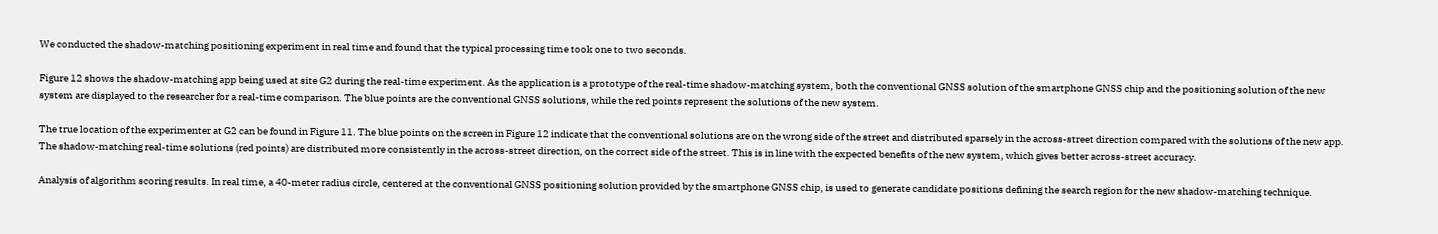We conducted the shadow-matching positioning experiment in real time and found that the typical processing time took one to two seconds.

Figure 12 shows the shadow-matching app being used at site G2 during the real-time experiment. As the application is a prototype of the real-time shadow-matching system, both the conventional GNSS solution of the smartphone GNSS chip and the positioning solution of the new system are displayed to the researcher for a real-time comparison. The blue points are the conventional GNSS solutions, while the red points represent the solutions of the new system.

The true location of the experimenter at G2 can be found in Figure 11. The blue points on the screen in Figure 12 indicate that the conventional solutions are on the wrong side of the street and distributed sparsely in the across-street direction compared with the solutions of the new app. The shadow-matching real-time solutions (red points) are distributed more consistently in the across-street direction, on the correct side of the street. This is in line with the expected benefits of the new system, which gives better across-street accuracy.

Analysis of algorithm scoring results. In real time, a 40-meter radius circle, centered at the conventional GNSS positioning solution provided by the smartphone GNSS chip, is used to generate candidate positions defining the search region for the new shadow-matching technique.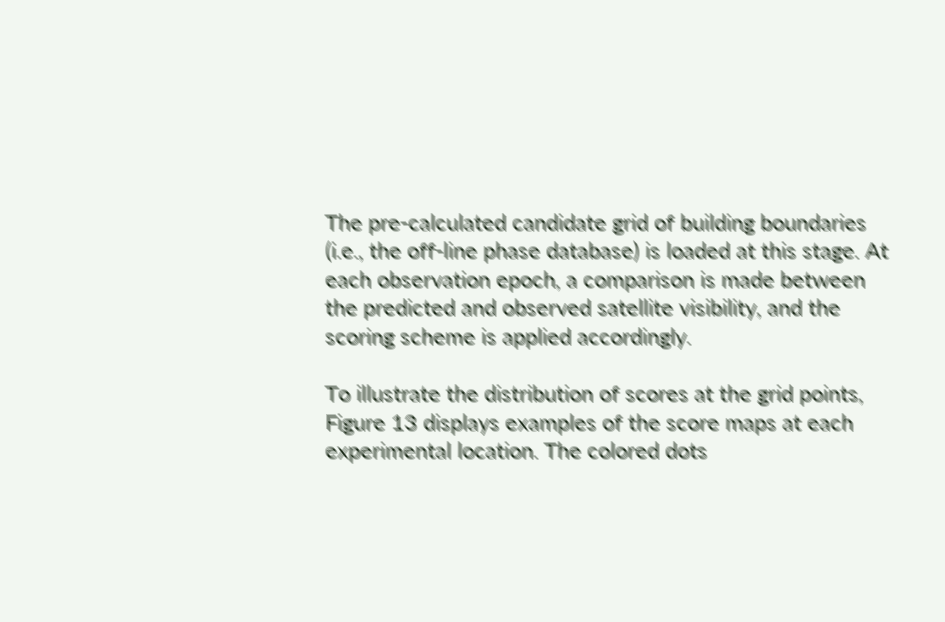The pre-calculated candidate grid of building boundaries (i.e., the off-line phase database) is loaded at this stage. At each observation epoch, a comparison is made between the predicted and observed satellite visibility, and the scoring scheme is applied accordingly.

To illustrate the distribution of scores at the grid points, Figure 13 displays examples of the score maps at each experimental location. The colored dots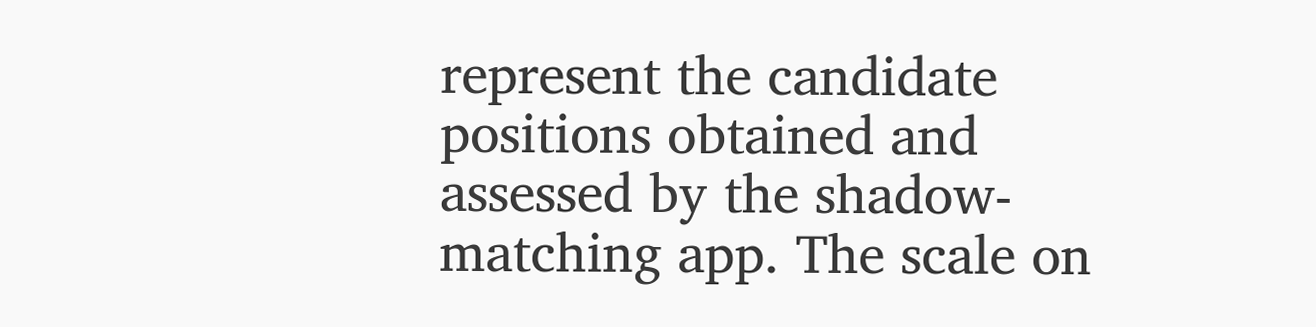represent the candidate positions obtained and assessed by the shadow-matching app. The scale on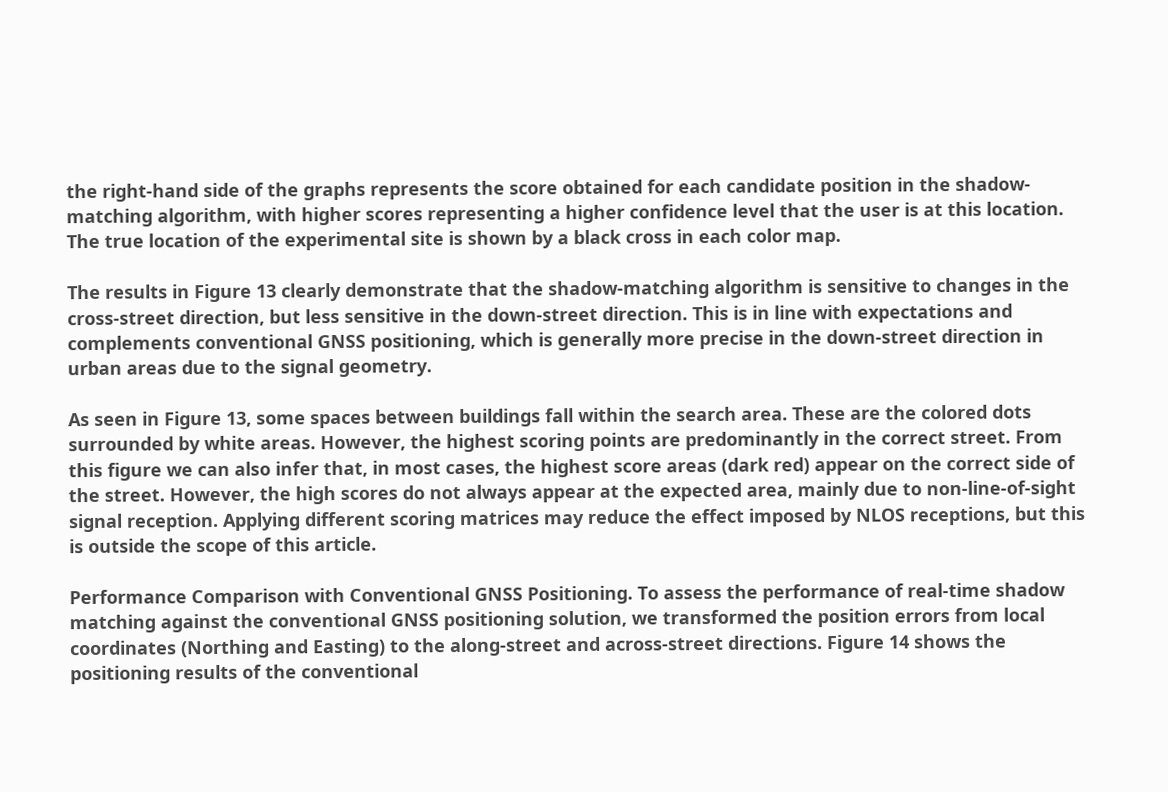the right-hand side of the graphs represents the score obtained for each candidate position in the shadow-matching algorithm, with higher scores representing a higher confidence level that the user is at this location. The true location of the experimental site is shown by a black cross in each color map.

The results in Figure 13 clearly demonstrate that the shadow-matching algorithm is sensitive to changes in the cross-street direction, but less sensitive in the down-street direction. This is in line with expectations and complements conventional GNSS positioning, which is generally more precise in the down-street direction in urban areas due to the signal geometry.

As seen in Figure 13, some spaces between buildings fall within the search area. These are the colored dots surrounded by white areas. However, the highest scoring points are predominantly in the correct street. From this figure we can also infer that, in most cases, the highest score areas (dark red) appear on the correct side of the street. However, the high scores do not always appear at the expected area, mainly due to non-line-of-sight signal reception. Applying different scoring matrices may reduce the effect imposed by NLOS receptions, but this is outside the scope of this article.

Performance Comparison with Conventional GNSS Positioning. To assess the performance of real-time shadow matching against the conventional GNSS positioning solution, we transformed the position errors from local coordinates (Northing and Easting) to the along-street and across-street directions. Figure 14 shows the positioning results of the conventional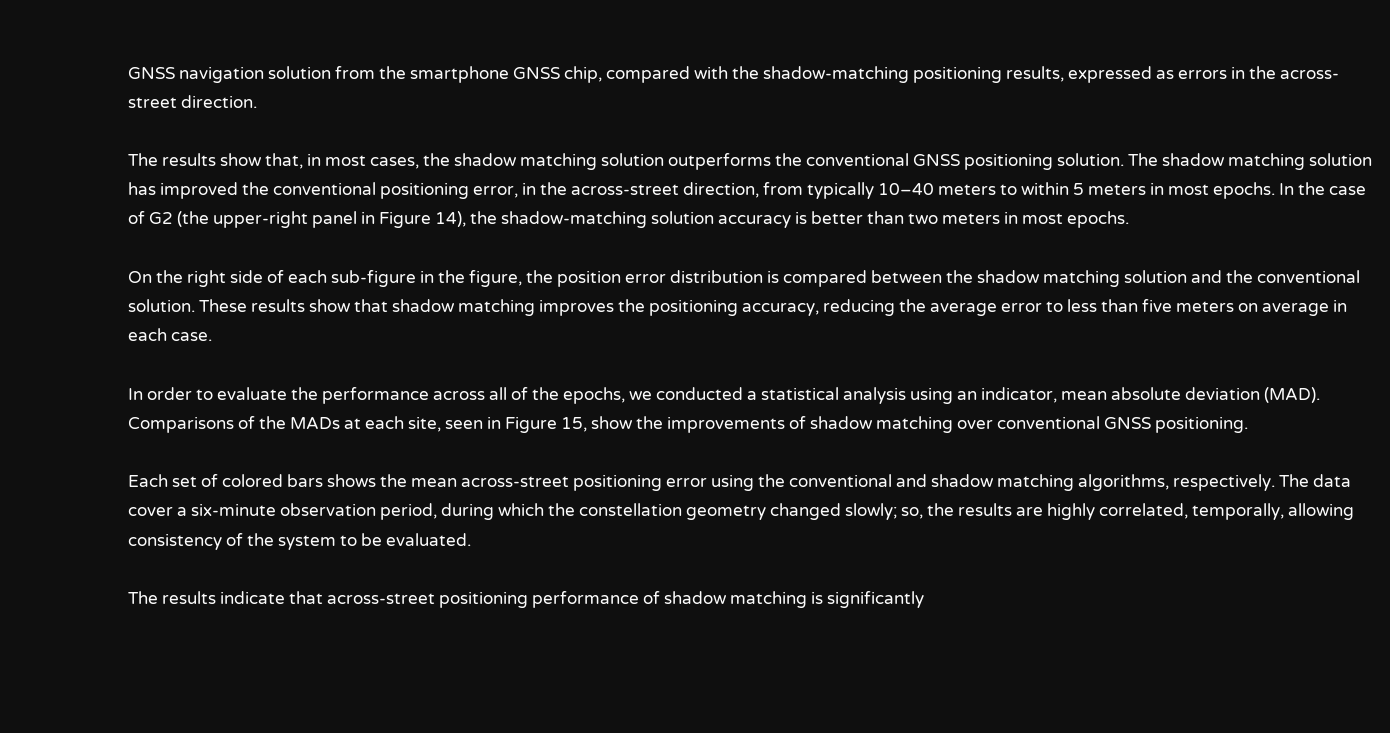GNSS navigation solution from the smartphone GNSS chip, compared with the shadow-matching positioning results, expressed as errors in the across-street direction.

The results show that, in most cases, the shadow matching solution outperforms the conventional GNSS positioning solution. The shadow matching solution has improved the conventional positioning error, in the across-street direction, from typically 10–40 meters to within 5 meters in most epochs. In the case of G2 (the upper-right panel in Figure 14), the shadow-matching solution accuracy is better than two meters in most epochs.

On the right side of each sub-figure in the figure, the position error distribution is compared between the shadow matching solution and the conventional solution. These results show that shadow matching improves the positioning accuracy, reducing the average error to less than five meters on average in each case.

In order to evaluate the performance across all of the epochs, we conducted a statistical analysis using an indicator, mean absolute deviation (MAD). Comparisons of the MADs at each site, seen in Figure 15, show the improvements of shadow matching over conventional GNSS positioning.

Each set of colored bars shows the mean across-street positioning error using the conventional and shadow matching algorithms, respectively. The data cover a six-minute observation period, during which the constellation geometry changed slowly; so, the results are highly correlated, temporally, allowing consistency of the system to be evaluated.

The results indicate that across-street positioning performance of shadow matching is significantly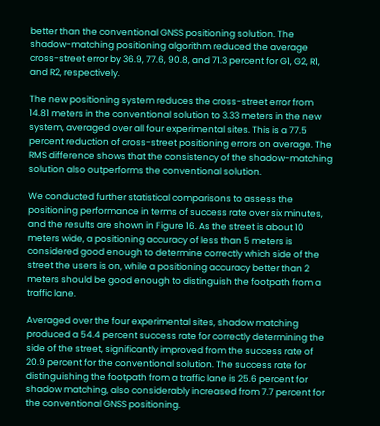better than the conventional GNSS positioning solution. The shadow-matching positioning algorithm reduced the average cross-street error by 36.9, 77.6, 90.8, and 71.3 percent for G1, G2, R1, and R2, respectively.

The new positioning system reduces the cross-street error from 14.81 meters in the conventional solution to 3.33 meters in the new system, averaged over all four experimental sites. This is a 77.5 percent reduction of cross-street positioning errors on average. The RMS difference shows that the consistency of the shadow-matching solution also outperforms the conventional solution.

We conducted further statistical comparisons to assess the positioning performance in terms of success rate over six minutes, and the results are shown in Figure 16. As the street is about 10 meters wide, a positioning accuracy of less than 5 meters is considered good enough to determine correctly which side of the street the users is on, while a positioning accuracy better than 2 meters should be good enough to distinguish the footpath from a traffic lane.

Averaged over the four experimental sites, shadow matching produced a 54.4 percent success rate for correctly determining the side of the street, significantly improved from the success rate of 20.9 percent for the conventional solution. The success rate for distinguishing the footpath from a traffic lane is 25.6 percent for shadow matching, also considerably increased from 7.7 percent for the conventional GNSS positioning.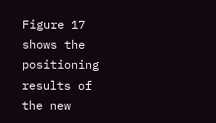Figure 17 shows the positioning results of the new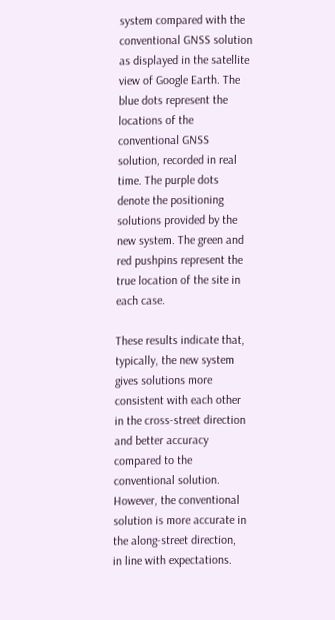system compared with the conventional GNSS solution as displayed in the satellite view of Google Earth. The blue dots represent the locations of the conventional GNSS solution, recorded in real time. The purple dots denote the positioning solutions provided by the new system. The green and red pushpins represent the true location of the site in each case.

These results indicate that, typically, the new system gives solutions more consistent with each other in the cross-street direction and better accuracy compared to the conventional solution. However, the conventional solution is more accurate in the along-street direction, in line with expectations.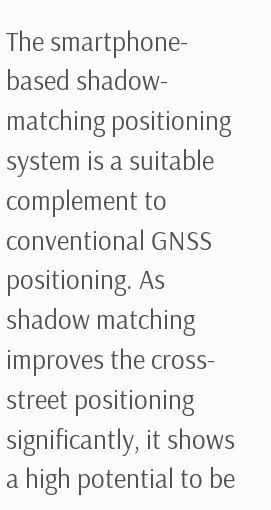The smartphone-based shadow-matching positioning system is a suitable complement to conventional GNSS positioning. As shadow matching improves the cross-street positioning significantly, it shows a high potential to be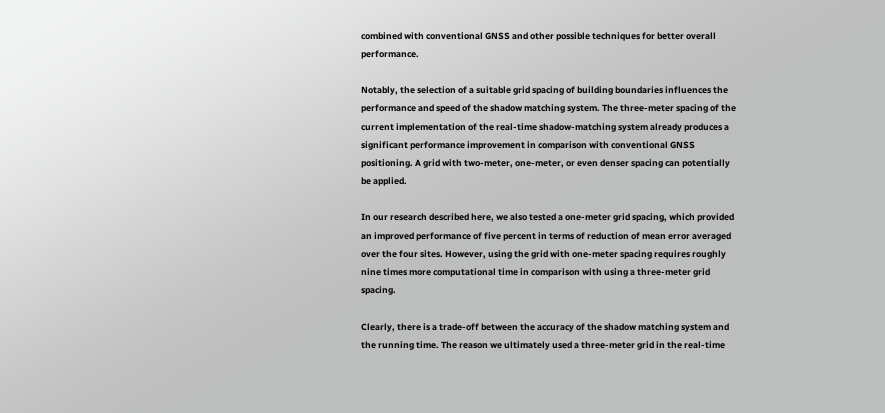combined with conventional GNSS and other possible techniques for better overall performance.

Notably, the selection of a suitable grid spacing of building boundaries influences the performance and speed of the shadow matching system. The three-meter spacing of the current implementation of the real-time shadow-matching system already produces a significant performance improvement in comparison with conventional GNSS positioning. A grid with two-meter, one-meter, or even denser spacing can potentially be applied.

In our research described here, we also tested a one-meter grid spacing, which provided an improved performance of five percent in terms of reduction of mean error averaged over the four sites. However, using the grid with one-meter spacing requires roughly nine times more computational time in comparison with using a three-meter grid spacing.

Clearly, there is a trade-off between the accuracy of the shadow matching system and the running time. The reason we ultimately used a three-meter grid in the real-time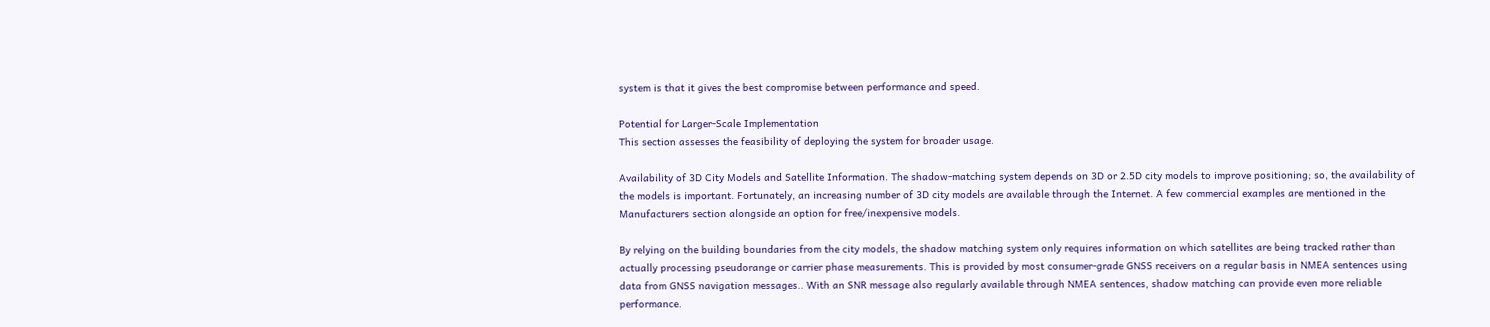system is that it gives the best compromise between performance and speed.

Potential for Larger-Scale Implementation
This section assesses the feasibility of deploying the system for broader usage.

Availability of 3D City Models and Satellite Information. The shadow-matching system depends on 3D or 2.5D city models to improve positioning; so, the availability of the models is important. Fortunately, an increasing number of 3D city models are available through the Internet. A few commercial examples are mentioned in the Manufacturers section alongside an option for free/inexpensive models.

By relying on the building boundaries from the city models, the shadow matching system only requires information on which satellites are being tracked rather than actually processing pseudorange or carrier phase measurements. This is provided by most consumer-grade GNSS receivers on a regular basis in NMEA sentences using data from GNSS navigation messages.. With an SNR message also regularly available through NMEA sentences, shadow matching can provide even more reliable performance.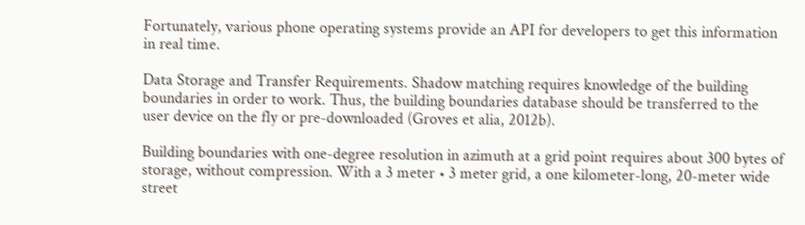Fortunately, various phone operating systems provide an API for developers to get this information in real time.

Data Storage and Transfer Requirements. Shadow matching requires knowledge of the building boundaries in order to work. Thus, the building boundaries database should be transferred to the user device on the fly or pre-downloaded (Groves et alia, 2012b).

Building boundaries with one-degree resolution in azimuth at a grid point requires about 300 bytes of storage, without compression. With a 3 meter • 3 meter grid, a one kilometer-long, 20-meter wide street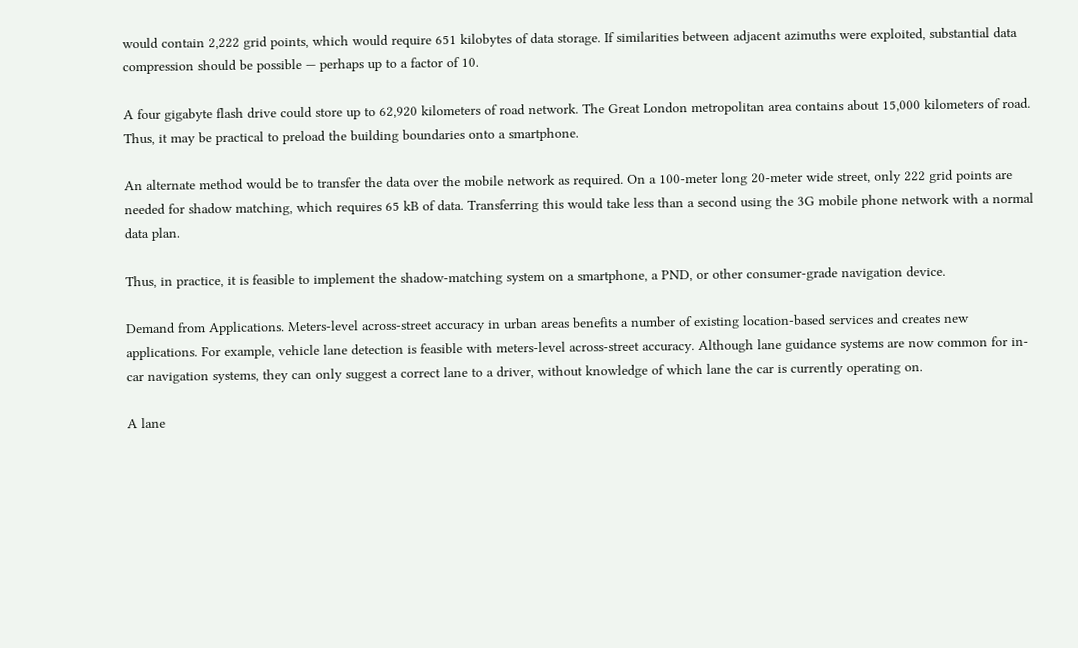would contain 2,222 grid points, which would require 651 kilobytes of data storage. If similarities between adjacent azimuths were exploited, substantial data compression should be possible — perhaps up to a factor of 10.

A four gigabyte flash drive could store up to 62,920 kilometers of road network. The Great London metropolitan area contains about 15,000 kilometers of road. Thus, it may be practical to preload the building boundaries onto a smartphone.

An alternate method would be to transfer the data over the mobile network as required. On a 100-meter long 20-meter wide street, only 222 grid points are needed for shadow matching, which requires 65 kB of data. Transferring this would take less than a second using the 3G mobile phone network with a normal data plan.

Thus, in practice, it is feasible to implement the shadow-matching system on a smartphone, a PND, or other consumer-grade navigation device.

Demand from Applications. Meters-level across-street accuracy in urban areas benefits a number of existing location-based services and creates new applications. For example, vehicle lane detection is feasible with meters-level across-street accuracy. Although lane guidance systems are now common for in-car navigation systems, they can only suggest a correct lane to a driver, without knowledge of which lane the car is currently operating on.

A lane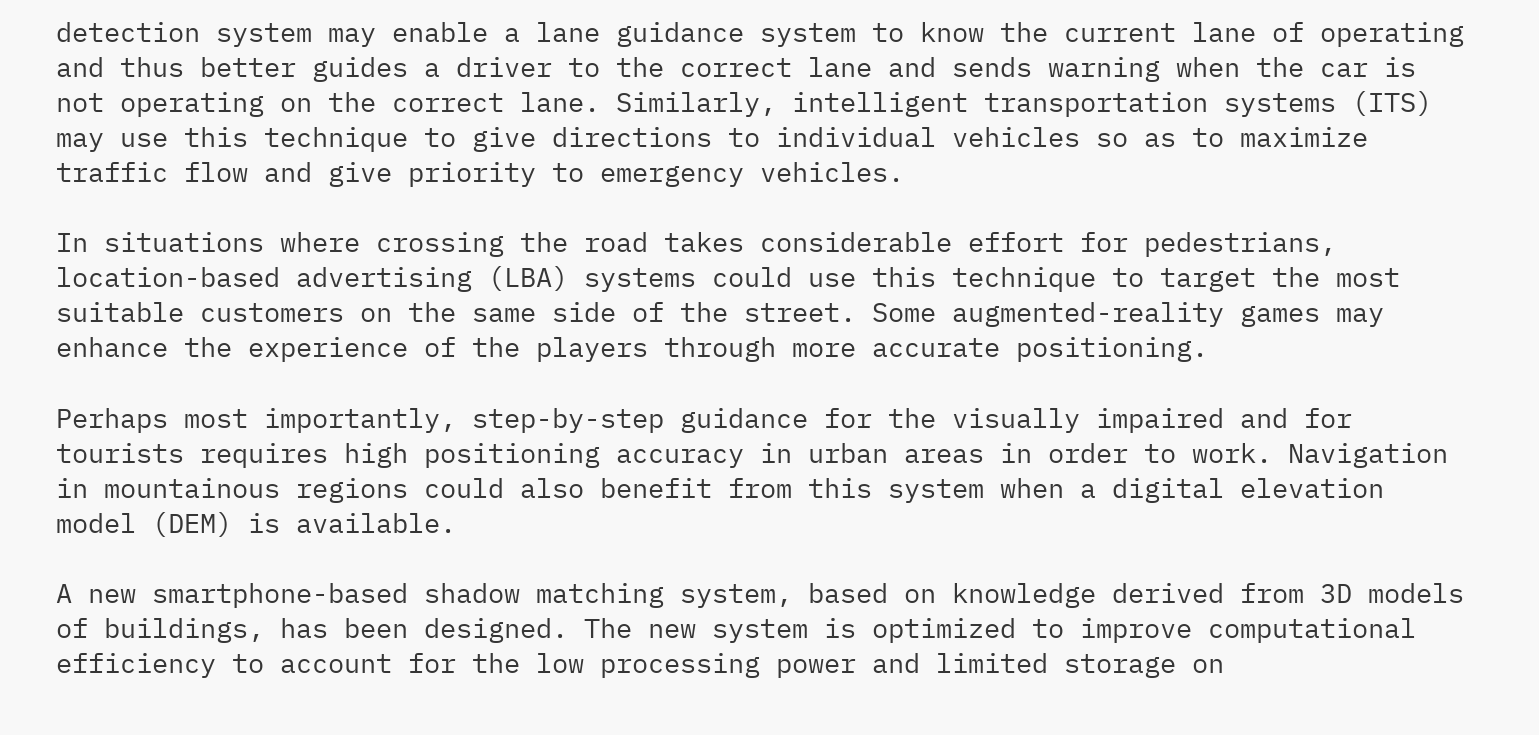detection system may enable a lane guidance system to know the current lane of operating and thus better guides a driver to the correct lane and sends warning when the car is not operating on the correct lane. Similarly, intelligent transportation systems (ITS) may use this technique to give directions to individual vehicles so as to maximize traffic flow and give priority to emergency vehicles.

In situations where crossing the road takes considerable effort for pedestrians, location-based advertising (LBA) systems could use this technique to target the most suitable customers on the same side of the street. Some augmented-reality games may enhance the experience of the players through more accurate positioning.

Perhaps most importantly, step-by-step guidance for the visually impaired and for tourists requires high positioning accuracy in urban areas in order to work. Navigation in mountainous regions could also benefit from this system when a digital elevation model (DEM) is available.

A new smartphone-based shadow matching system, based on knowledge derived from 3D models of buildings, has been designed. The new system is optimized to improve computational efficiency to account for the low processing power and limited storage on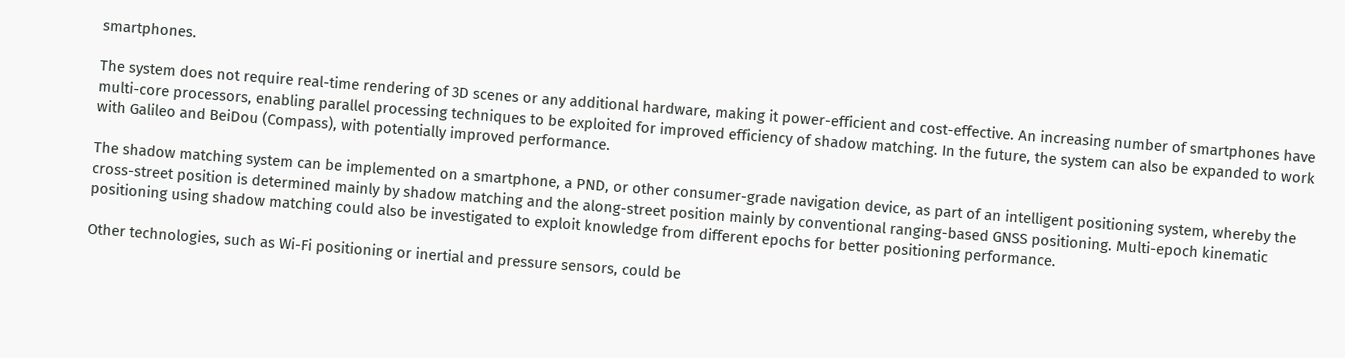smartphones.

The system does not require real-time rendering of 3D scenes or any additional hardware, making it power-efficient and cost-effective. An increasing number of smartphones have multi-core processors, enabling parallel processing techniques to be exploited for improved efficiency of shadow matching. In the future, the system can also be expanded to work with Galileo and BeiDou (Compass), with potentially improved performance.

The shadow matching system can be implemented on a smartphone, a PND, or other consumer-grade navigation device, as part of an intelligent positioning system, whereby the cross-street position is determined mainly by shadow matching and the along-street position mainly by conventional ranging-based GNSS positioning. Multi-epoch kinematic positioning using shadow matching could also be investigated to exploit knowledge from different epochs for better positioning performance.

Other technologies, such as Wi-Fi positioning or inertial and pressure sensors, could be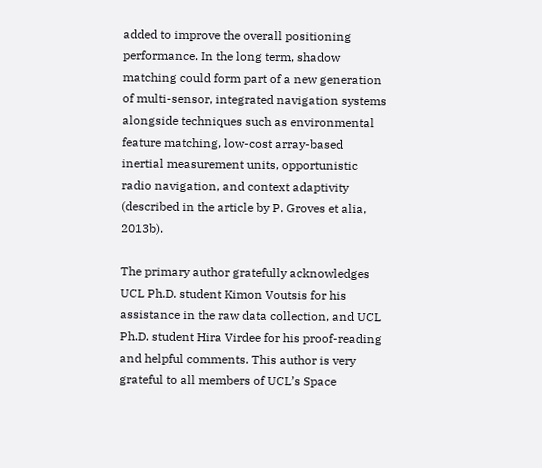added to improve the overall positioning performance. In the long term, shadow matching could form part of a new generation of multi-sensor, integrated navigation systems alongside techniques such as environmental feature matching, low-cost array-based inertial measurement units, opportunistic radio navigation, and context adaptivity (described in the article by P. Groves et alia, 2013b).

The primary author gratefully acknowledges UCL Ph.D. student Kimon Voutsis for his assistance in the raw data collection, and UCL Ph.D. student Hira Virdee for his proof-reading and helpful comments. This author is very grateful to all members of UCL’s Space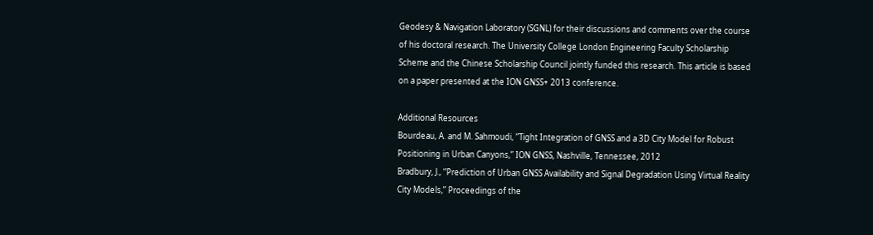Geodesy & Navigation Laboratory (SGNL) for their discussions and comments over the course of his doctoral research. The University College London Engineering Faculty Scholarship Scheme and the Chinese Scholarship Council jointly funded this research. This article is based on a paper presented at the ION GNSS+ 2013 conference.

Additional Resources
Bourdeau, A. and M. Sahmoudi, “Tight Integration of GNSS and a 3D City Model for Robust Positioning in Urban Canyons,” ION GNSS, Nashville, Tennessee, 2012
Bradbury, J., “Prediction of Urban GNSS Availability and Signal Degradation Using Virtual Reality City Models,” Proceedings of the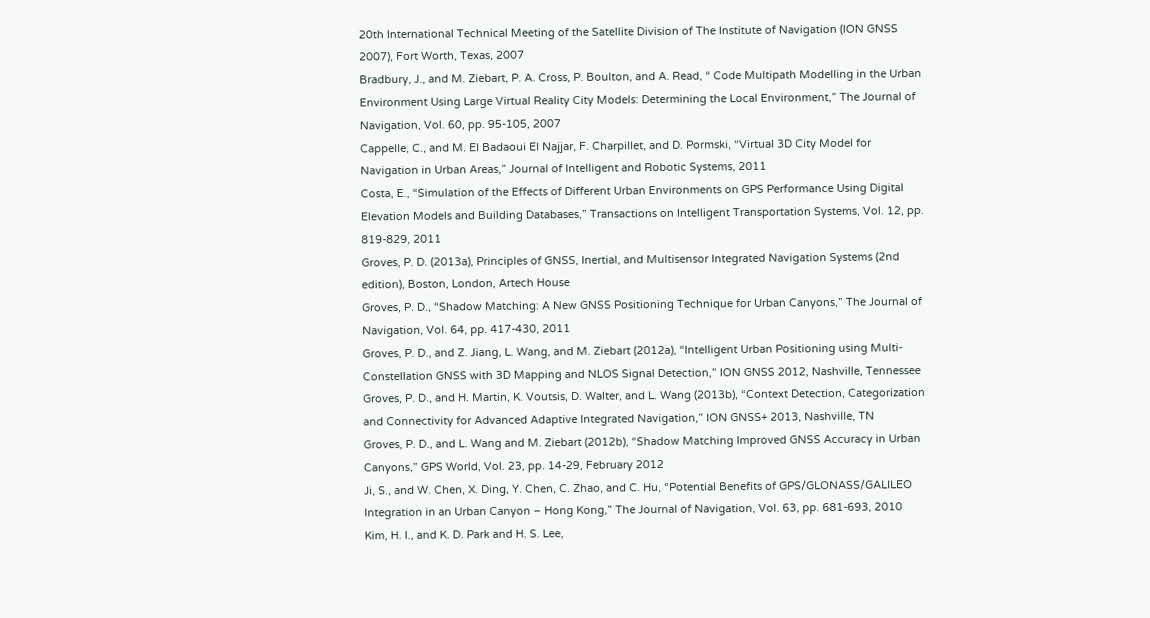20th International Technical Meeting of the Satellite Division of The Institute of Navigation (ION GNSS 2007), Fort Worth, Texas, 2007
Bradbury, J., and M. Ziebart, P. A. Cross, P. Boulton, and A. Read, “ Code Multipath Modelling in the Urban Environment Using Large Virtual Reality City Models: Determining the Local Environment,” The Journal of Navigation, Vol. 60, pp. 95-105, 2007
Cappelle, C., and M. El Badaoui El Najjar, F. Charpillet, and D. Pormski, “Virtual 3D City Model for Navigation in Urban Areas,” Journal of Intelligent and Robotic Systems, 2011
Costa, E., “Simulation of the Effects of Different Urban Environments on GPS Performance Using Digital Elevation Models and Building Databases,” Transactions on Intelligent Transportation Systems, Vol. 12, pp. 819-829, 2011
Groves, P. D. (2013a), Principles of GNSS, Inertial, and Multisensor Integrated Navigation Systems (2nd edition), Boston, London, Artech House
Groves, P. D., “Shadow Matching: A New GNSS Positioning Technique for Urban Canyons,” The Journal of Navigation, Vol. 64, pp. 417-430, 2011
Groves, P. D., and Z. Jiang, L. Wang, and M. Ziebart (2012a), “Intelligent Urban Positioning using Multi-Constellation GNSS with 3D Mapping and NLOS Signal Detection,” ION GNSS 2012, Nashville, Tennessee
Groves, P. D., and H. Martin, K. Voutsis, D. Walter, and L. Wang (2013b), “Context Detection, Categorization and Connectivity for Advanced Adaptive Integrated Navigation,” ION GNSS+ 2013, Nashville, TN
Groves, P. D., and L. Wang and M. Ziebart (2012b), “Shadow Matching Improved GNSS Accuracy in Urban Canyons,” GPS World, Vol. 23, pp. 14-29, February 2012
Ji, S., and W. Chen, X. Ding, Y. Chen, C. Zhao, and C. Hu, “Potential Benefits of GPS/GLONASS/GALILEO Integration in an Urban Canyon – Hong Kong,” The Journal of Navigation, Vol. 63, pp. 681-693, 2010
Kim, H. I., and K. D. Park and H. S. Lee,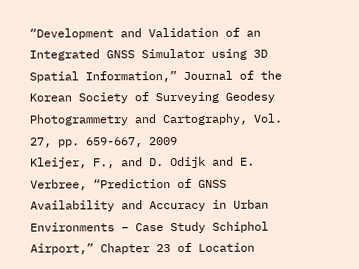“Development and Validation of an Integrated GNSS Simulator using 3D Spatial Information,” Journal of the Korean Society of Surveying Geodesy Photogrammetry and Cartography, Vol. 27, pp. 659-667, 2009
Kleijer, F., and D. Odijk and E. Verbree, “Prediction of GNSS Availability and Accuracy in Urban Environments – Case Study Schiphol Airport,” Chapter 23 of Location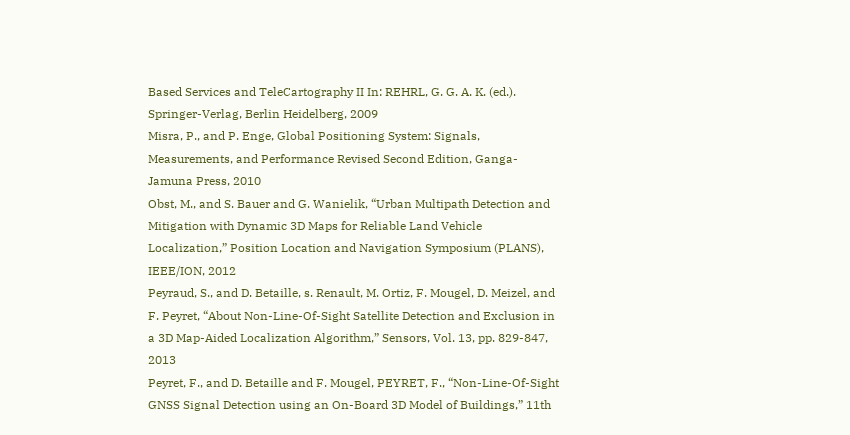Based Services and TeleCartography II In: REHRL, G. G. A. K. (ed.). Springer-Verlag, Berlin Heidelberg, 2009
Misra, P., and P. Enge, Global Positioning System: Signals, Measurements, and Performance Revised Second Edition, Ganga-Jamuna Press, 2010
Obst, M., and S. Bauer and G. Wanielik, “Urban Multipath Detection and Mitigation with Dynamic 3D Maps for Reliable Land Vehicle Localization,” Position Location and Navigation Symposium (PLANS), IEEE/ION, 2012
Peyraud, S., and D. Betaille, s. Renault, M. Ortiz, F. Mougel, D. Meizel, and F. Peyret, “About Non-Line-Of-Sight Satellite Detection and Exclusion in a 3D Map-Aided Localization Algorithm,” Sensors, Vol. 13, pp. 829-847, 2013
Peyret, F., and D. Betaille and F. Mougel, PEYRET, F., “Non-Line-Of-Sight GNSS Signal Detection using an On-Board 3D Model of Buildings,” 11th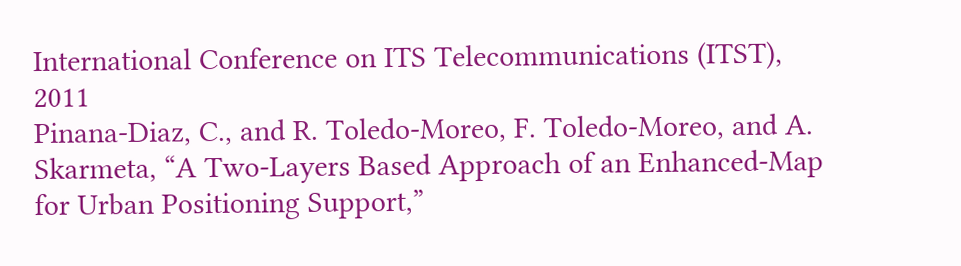International Conference on ITS Telecommunications (ITST), 2011
Pinana-Diaz, C., and R. Toledo-Moreo, F. Toledo-Moreo, and A. Skarmeta, “A Two-Layers Based Approach of an Enhanced-Map for Urban Positioning Support,”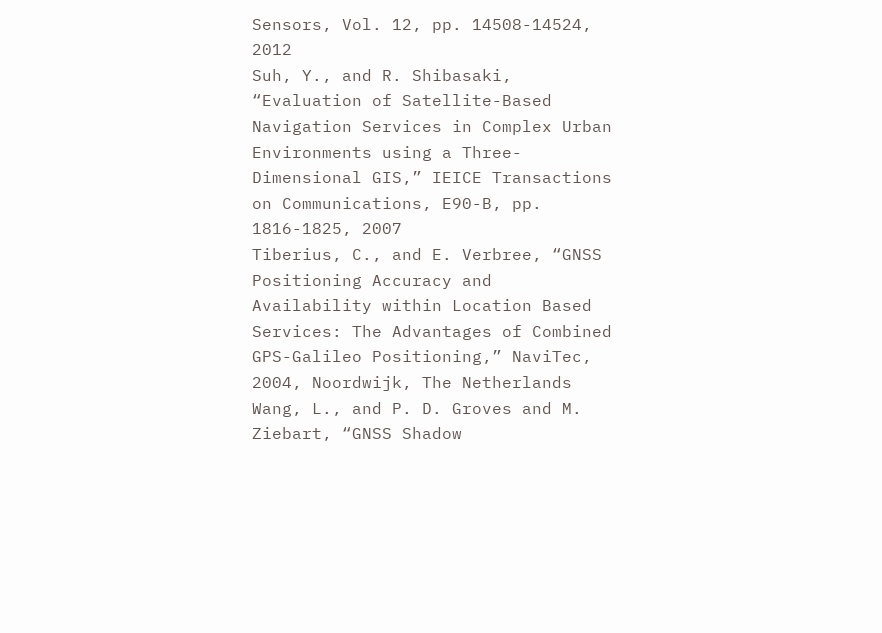Sensors, Vol. 12, pp. 14508-14524, 2012
Suh, Y., and R. Shibasaki, “Evaluation of Satellite-Based Navigation Services in Complex Urban Environments using a Three-Dimensional GIS,” IEICE Transactions on Communications, E90-B, pp. 1816-1825, 2007
Tiberius, C., and E. Verbree, “GNSS Positioning Accuracy and Availability within Location Based Services: The Advantages of Combined GPS-Galileo Positioning,” NaviTec, 2004, Noordwijk, The Netherlands
Wang, L., and P. D. Groves and M. Ziebart, “GNSS Shadow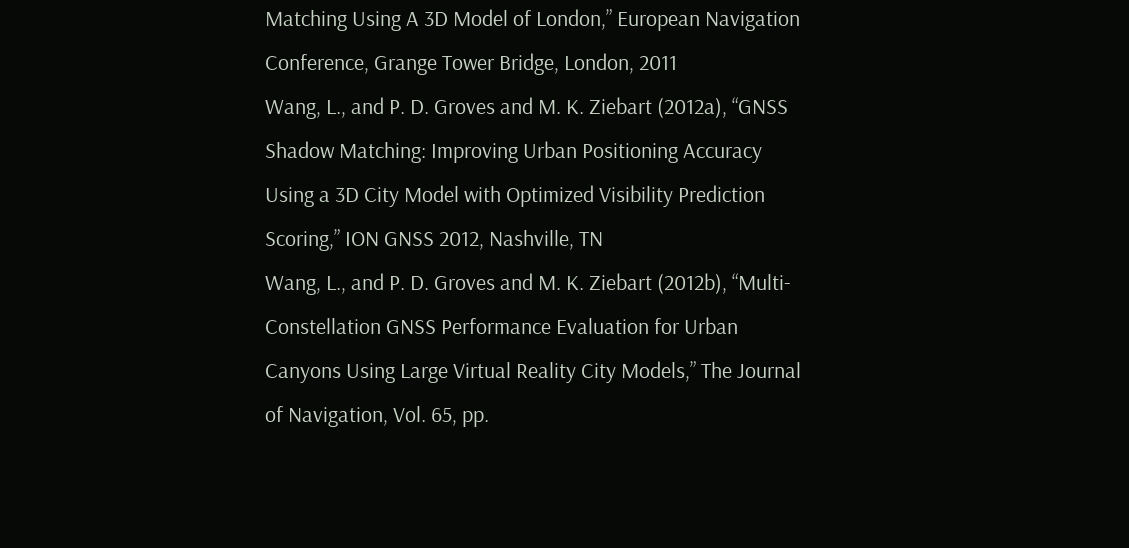Matching Using A 3D Model of London,” European Navigation Conference, Grange Tower Bridge, London, 2011
Wang, L., and P. D. Groves and M. K. Ziebart (2012a), “GNSS Shadow Matching: Improving Urban Positioning Accuracy Using a 3D City Model with Optimized Visibility Prediction Scoring,” ION GNSS 2012, Nashville, TN
Wang, L., and P. D. Groves and M. K. Ziebart (2012b), “Multi-Constellation GNSS Performance Evaluation for Urban Canyons Using Large Virtual Reality City Models,” The Journal of Navigation, Vol. 65, pp.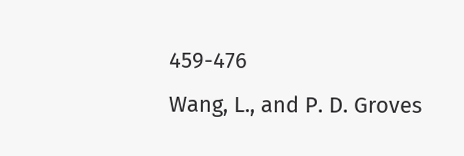459-476
Wang, L., and P. D. Groves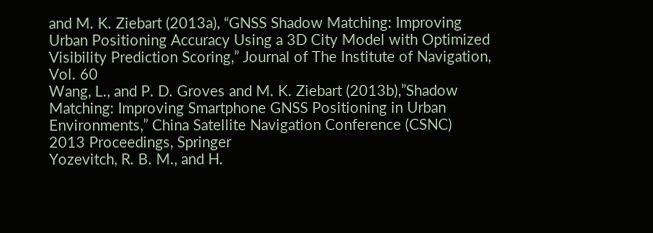and M. K. Ziebart (2013a), “GNSS Shadow Matching: Improving Urban Positioning Accuracy Using a 3D City Model with Optimized Visibility Prediction Scoring,” Journal of The Institute of Navigation, Vol. 60
Wang, L., and P. D. Groves and M. K. Ziebart (2013b),”Shadow Matching: Improving Smartphone GNSS Positioning in Urban Environments,” China Satellite Navigation Conference (CSNC) 2013 Proceedings, Springer
Yozevitch, R. B. M., and H.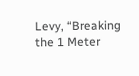Levy, “Breaking the 1 Meter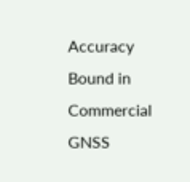Accuracy Bound in Commercial GNSS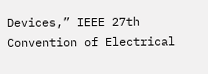Devices,” IEEE 27th Convention of Electrical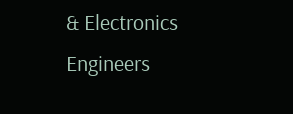& Electronics Engineers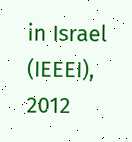in Israel (IEEEI), 2012